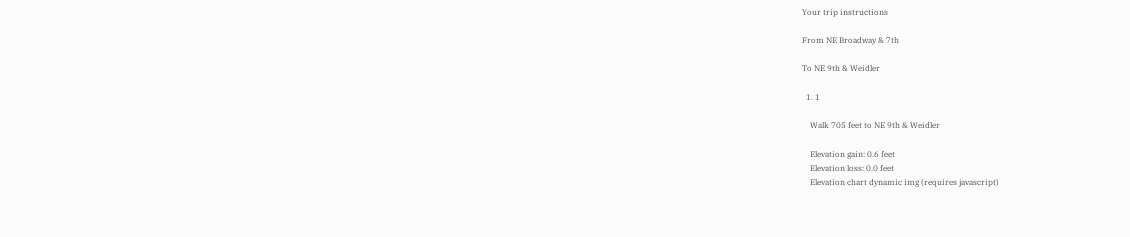Your trip instructions

From NE Broadway & 7th

To NE 9th & Weidler

  1. 1

    Walk 705 feet to NE 9th & Weidler

    Elevation gain: 0.6 feet
    Elevation loss: 0.0 feet
    Elevation chart dynamic img (requires javascript)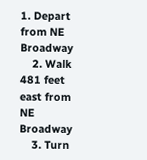1. Depart from NE Broadway
    2. Walk 481 feet east from NE Broadway
    3. Turn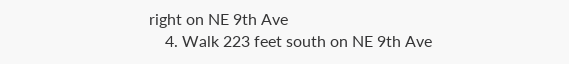right on NE 9th Ave
    4. Walk 223 feet south on NE 9th Ave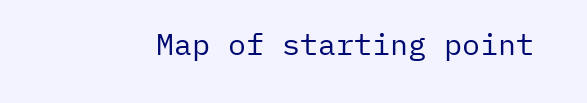Map of starting point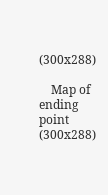(300x288)

    Map of ending point (300x288)